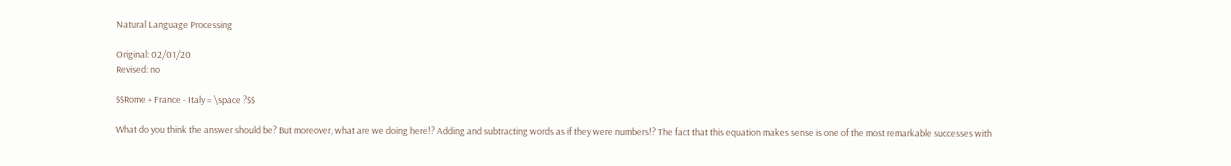Natural Language Processing

Original: 02/01/20
Revised: no

$$Rome + France - Italy = \space ?$$

What do you think the answer should be? But moreover, what are we doing here!? Adding and subtracting words as if they were numbers!? The fact that this equation makes sense is one of the most remarkable successes with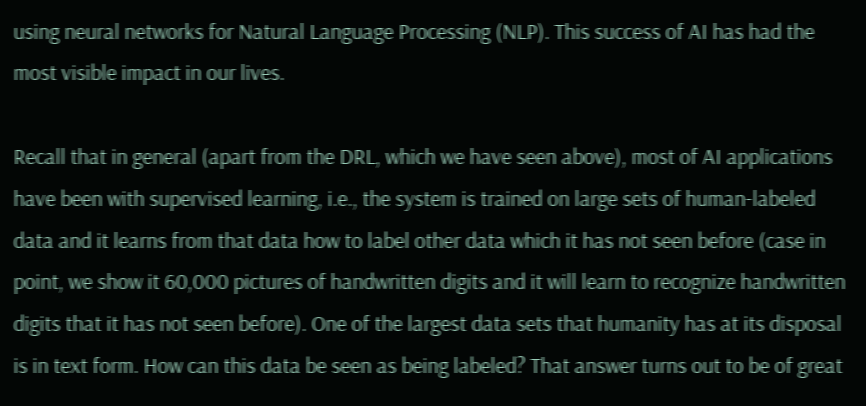using neural networks for Natural Language Processing (NLP). This success of AI has had the most visible impact in our lives.

Recall that in general (apart from the DRL, which we have seen above), most of AI applications have been with supervised learning, i.e., the system is trained on large sets of human-labeled data and it learns from that data how to label other data which it has not seen before (case in point, we show it 60,000 pictures of handwritten digits and it will learn to recognize handwritten digits that it has not seen before). One of the largest data sets that humanity has at its disposal is in text form. How can this data be seen as being labeled? That answer turns out to be of great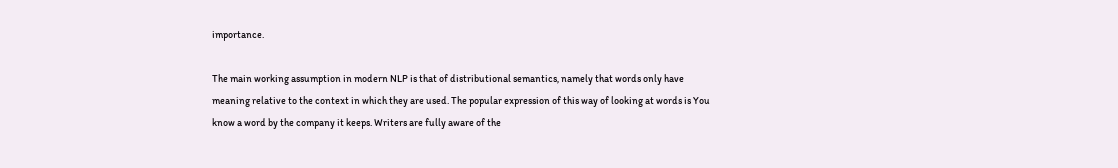importance.

The main working assumption in modern NLP is that of distributional semantics, namely that words only have meaning relative to the context in which they are used. The popular expression of this way of looking at words is You know a word by the company it keeps. Writers are fully aware of the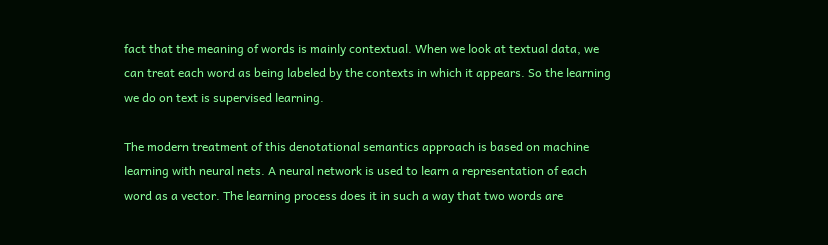fact that the meaning of words is mainly contextual. When we look at textual data, we can treat each word as being labeled by the contexts in which it appears. So the learning we do on text is supervised learning.

The modern treatment of this denotational semantics approach is based on machine learning with neural nets. A neural network is used to learn a representation of each word as a vector. The learning process does it in such a way that two words are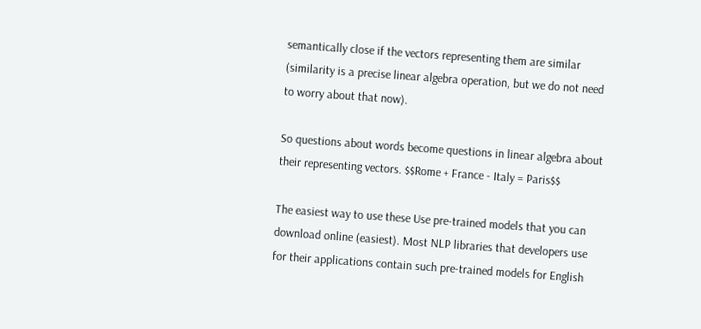semantically close if the vectors representing them are similar (similarity is a precise linear algebra operation, but we do not need to worry about that now).

So questions about words become questions in linear algebra about their representing vectors. $$Rome + France - Italy = Paris$$

The easiest way to use these Use pre-trained models that you can download online (easiest). Most NLP libraries that developers use for their applications contain such pre-trained models for English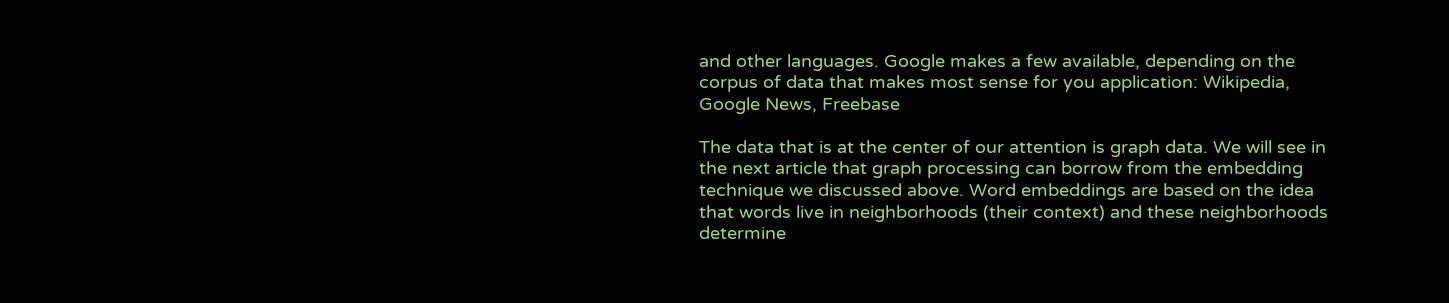and other languages. Google makes a few available, depending on the corpus of data that makes most sense for you application: Wikipedia, Google News, Freebase

The data that is at the center of our attention is graph data. We will see in the next article that graph processing can borrow from the embedding technique we discussed above. Word embeddings are based on the idea that words live in neighborhoods (their context) and these neighborhoods determine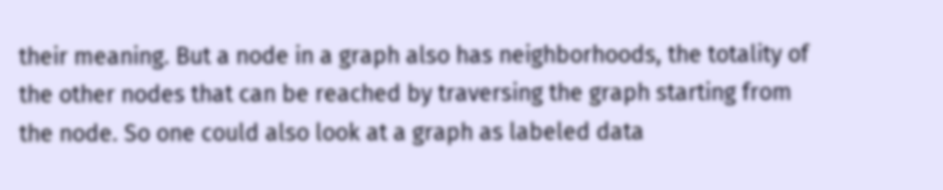their meaning. But a node in a graph also has neighborhoods, the totality of the other nodes that can be reached by traversing the graph starting from the node. So one could also look at a graph as labeled data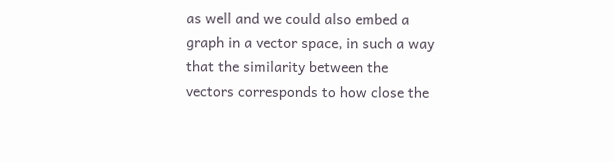as well and we could also embed a graph in a vector space, in such a way that the similarity between the vectors corresponds to how close the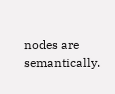nodes are semantically.